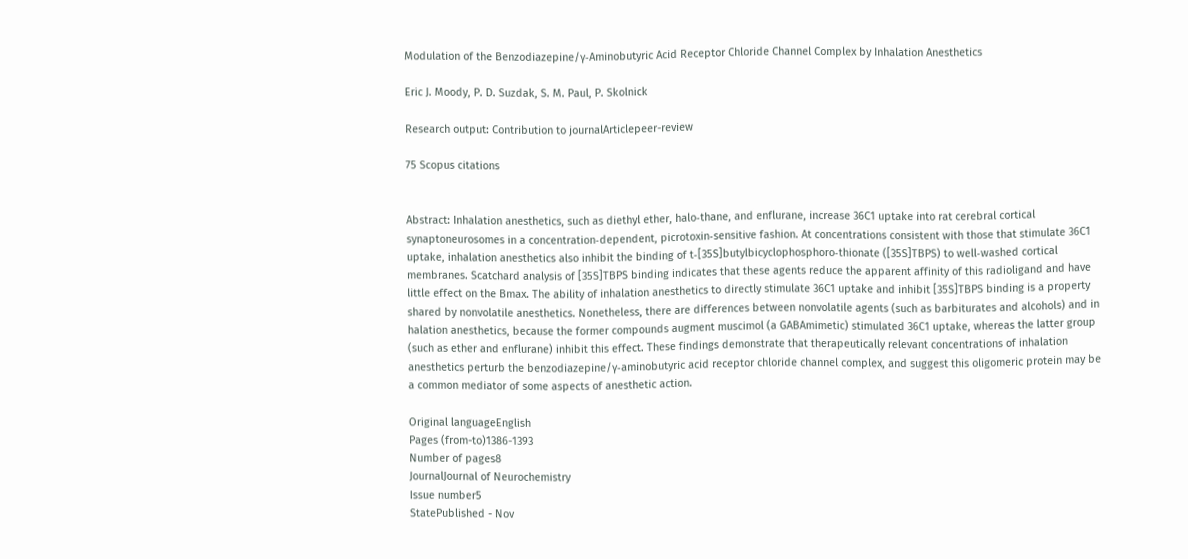Modulation of the Benzodiazepine/γ‐Aminobutyric Acid Receptor Chloride Channel Complex by Inhalation Anesthetics

Eric J. Moody, P. D. Suzdak, S. M. Paul, P. Skolnick

Research output: Contribution to journalArticlepeer-review

75 Scopus citations


Abstract: Inhalation anesthetics, such as diethyl ether, halo‐thane, and enflurane, increase 36C1 uptake into rat cerebral cortical synaptoneurosomes in a concentration‐dependent, picrotoxin‐sensitive fashion. At concentrations consistent with those that stimulate 36C1 uptake, inhalation anesthetics also inhibit the binding of t‐[35S]butylbicyclophosphoro‐thionate ([35S]TBPS) to well‐washed cortical membranes. Scatchard analysis of [35S]TBPS binding indicates that these agents reduce the apparent affinity of this radioligand and have little effect on the Bmax. The ability of inhalation anesthetics to directly stimulate 36C1 uptake and inhibit [35S]TBPS binding is a property shared by nonvolatile anesthetics. Nonetheless, there are differences between nonvolatile agents (such as barbiturates and alcohols) and in halation anesthetics, because the former compounds augment muscimol (a GABAmimetic) stimulated 36C1 uptake, whereas the latter group (such as ether and enflurane) inhibit this effect. These findings demonstrate that therapeutically relevant concentrations of inhalation anesthetics perturb the benzodiazepine/γ‐aminobutyric acid receptor chloride channel complex, and suggest this oligomeric protein may be a common mediator of some aspects of anesthetic action.

Original languageEnglish
Pages (from-to)1386-1393
Number of pages8
JournalJournal of Neurochemistry
Issue number5
StatePublished - Nov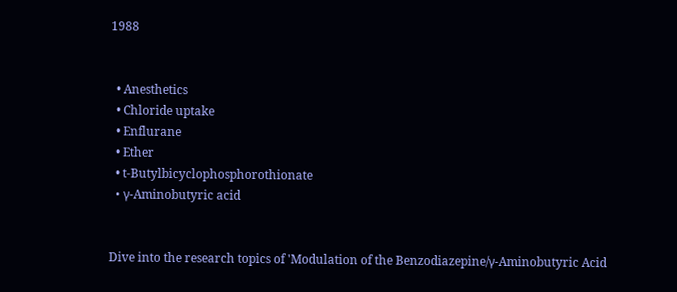1988


  • Anesthetics
  • Chloride uptake
  • Enflurane
  • Ether
  • t‐Butylbicyclophosphorothionate
  • γ‐Aminobutyric acid


Dive into the research topics of 'Modulation of the Benzodiazepine/γ‐Aminobutyric Acid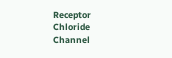Receptor Chloride Channel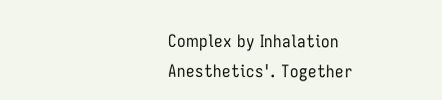Complex by Inhalation Anesthetics'. Together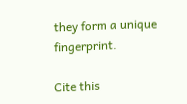they form a unique fingerprint.

Cite this